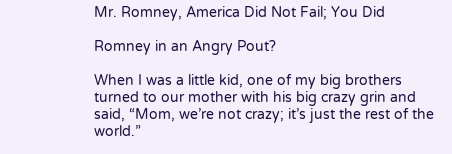Mr. Romney, America Did Not Fail; You Did

Romney in an Angry Pout?

When I was a little kid, one of my big brothers turned to our mother with his big crazy grin and said, “Mom, we’re not crazy; it’s just the rest of the world.”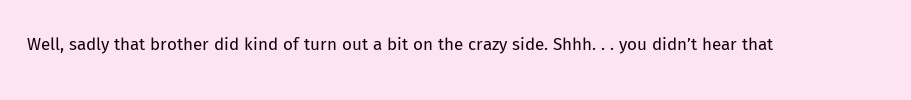Well, sadly that brother did kind of turn out a bit on the crazy side. Shhh. . . you didn’t hear that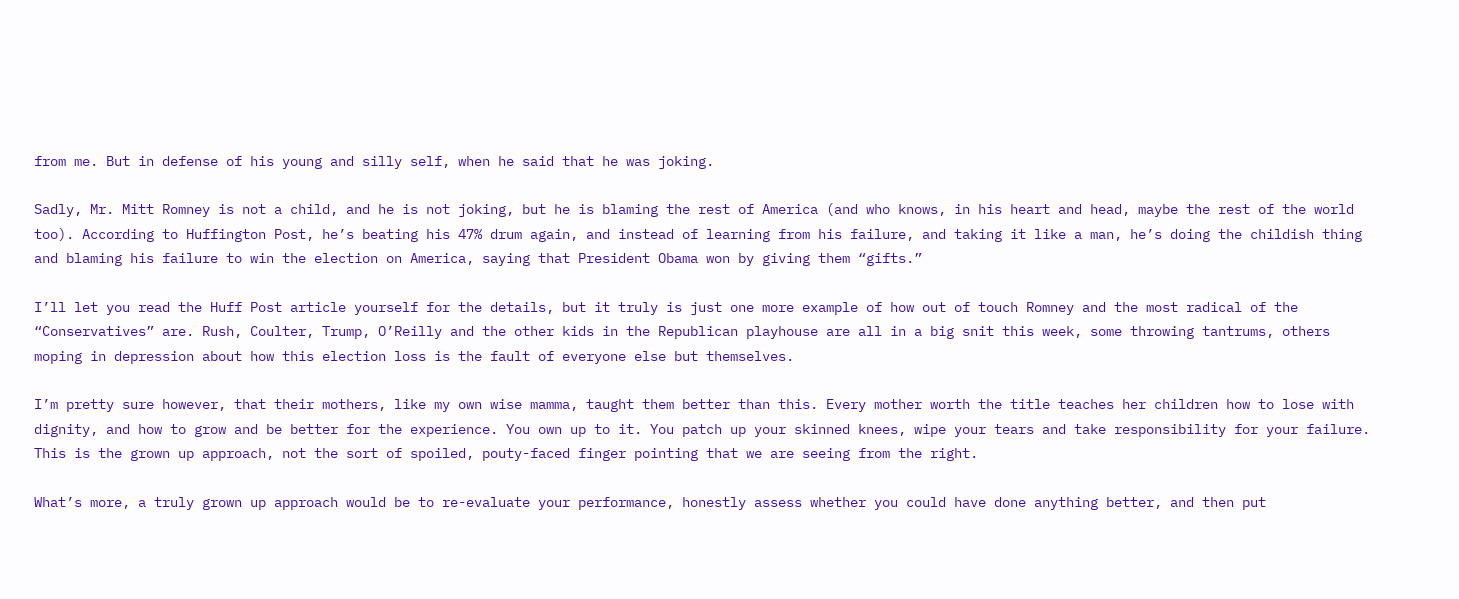from me. But in defense of his young and silly self, when he said that he was joking.

Sadly, Mr. Mitt Romney is not a child, and he is not joking, but he is blaming the rest of America (and who knows, in his heart and head, maybe the rest of the world too). According to Huffington Post, he’s beating his 47% drum again, and instead of learning from his failure, and taking it like a man, he’s doing the childish thing and blaming his failure to win the election on America, saying that President Obama won by giving them “gifts.”

I’ll let you read the Huff Post article yourself for the details, but it truly is just one more example of how out of touch Romney and the most radical of the “Conservatives” are. Rush, Coulter, Trump, O’Reilly and the other kids in the Republican playhouse are all in a big snit this week, some throwing tantrums, others moping in depression about how this election loss is the fault of everyone else but themselves.

I’m pretty sure however, that their mothers, like my own wise mamma, taught them better than this. Every mother worth the title teaches her children how to lose with dignity, and how to grow and be better for the experience. You own up to it. You patch up your skinned knees, wipe your tears and take responsibility for your failure. This is the grown up approach, not the sort of spoiled, pouty-faced finger pointing that we are seeing from the right.

What’s more, a truly grown up approach would be to re-evaluate your performance, honestly assess whether you could have done anything better, and then put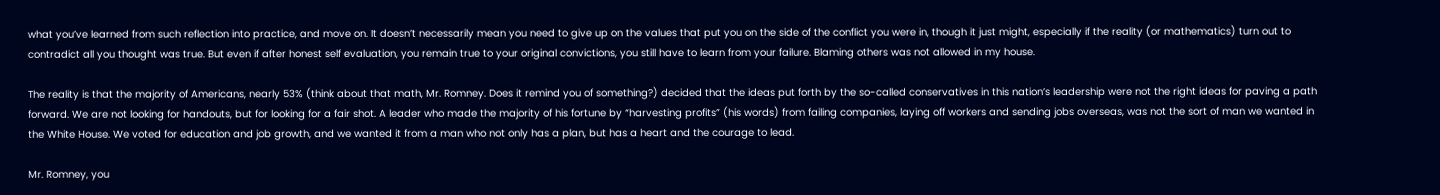what you’ve learned from such reflection into practice, and move on. It doesn’t necessarily mean you need to give up on the values that put you on the side of the conflict you were in, though it just might, especially if the reality (or mathematics) turn out to contradict all you thought was true. But even if after honest self evaluation, you remain true to your original convictions, you still have to learn from your failure. Blaming others was not allowed in my house.

The reality is that the majority of Americans, nearly 53% (think about that math, Mr. Romney. Does it remind you of something?) decided that the ideas put forth by the so-called conservatives in this nation’s leadership were not the right ideas for paving a path forward. We are not looking for handouts, but for looking for a fair shot. A leader who made the majority of his fortune by “harvesting profits” (his words) from failing companies, laying off workers and sending jobs overseas, was not the sort of man we wanted in the White House. We voted for education and job growth, and we wanted it from a man who not only has a plan, but has a heart and the courage to lead.

Mr. Romney, you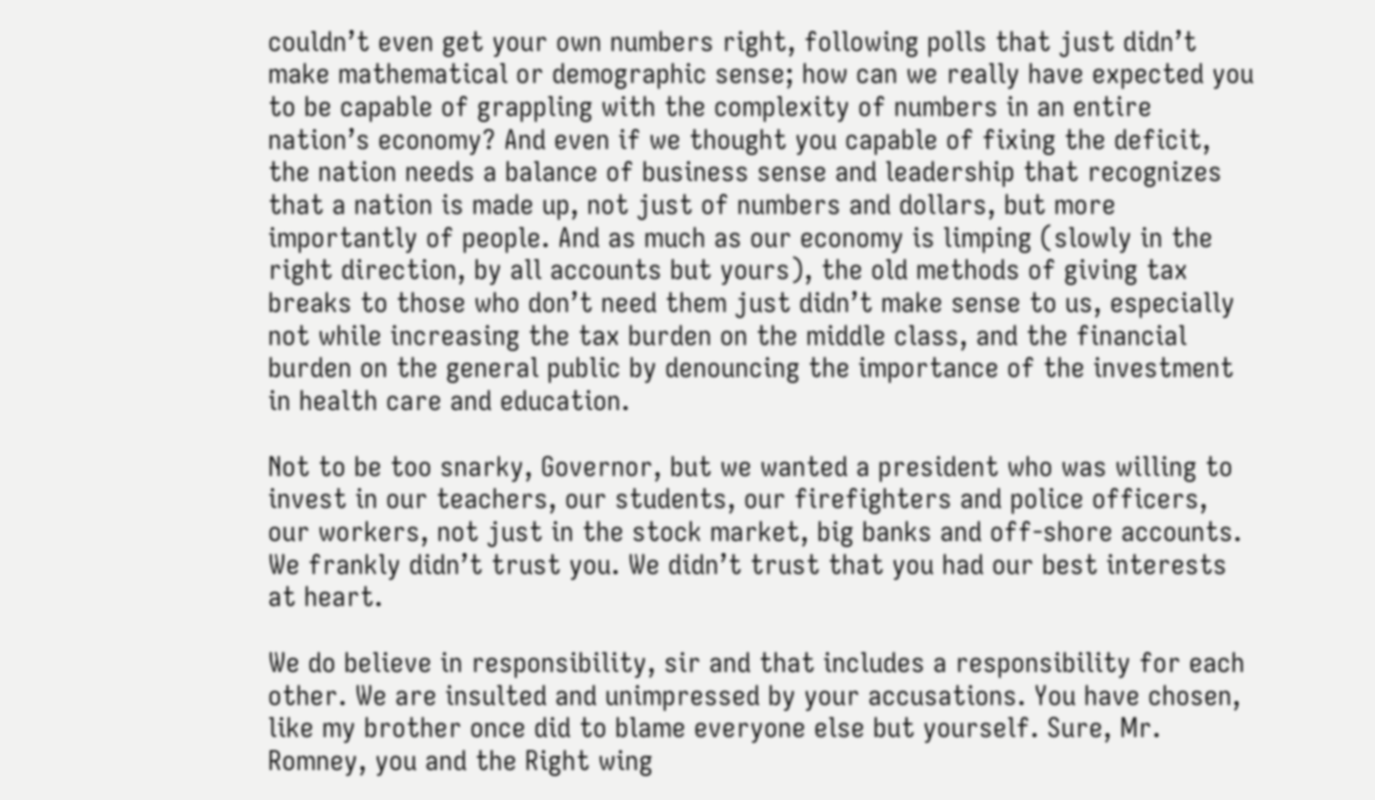couldn’t even get your own numbers right, following polls that just didn’t make mathematical or demographic sense; how can we really have expected you to be capable of grappling with the complexity of numbers in an entire nation’s economy? And even if we thought you capable of fixing the deficit, the nation needs a balance of business sense and leadership that recognizes that a nation is made up, not just of numbers and dollars, but more importantly of people. And as much as our economy is limping (slowly in the right direction, by all accounts but yours), the old methods of giving tax breaks to those who don’t need them just didn’t make sense to us, especially not while increasing the tax burden on the middle class, and the financial burden on the general public by denouncing the importance of the investment in health care and education.

Not to be too snarky, Governor, but we wanted a president who was willing to invest in our teachers, our students, our firefighters and police officers, our workers, not just in the stock market, big banks and off-shore accounts. We frankly didn’t trust you. We didn’t trust that you had our best interests at heart.

We do believe in responsibility, sir and that includes a responsibility for each other. We are insulted and unimpressed by your accusations. You have chosen, like my brother once did to blame everyone else but yourself. Sure, Mr. Romney, you and the Right wing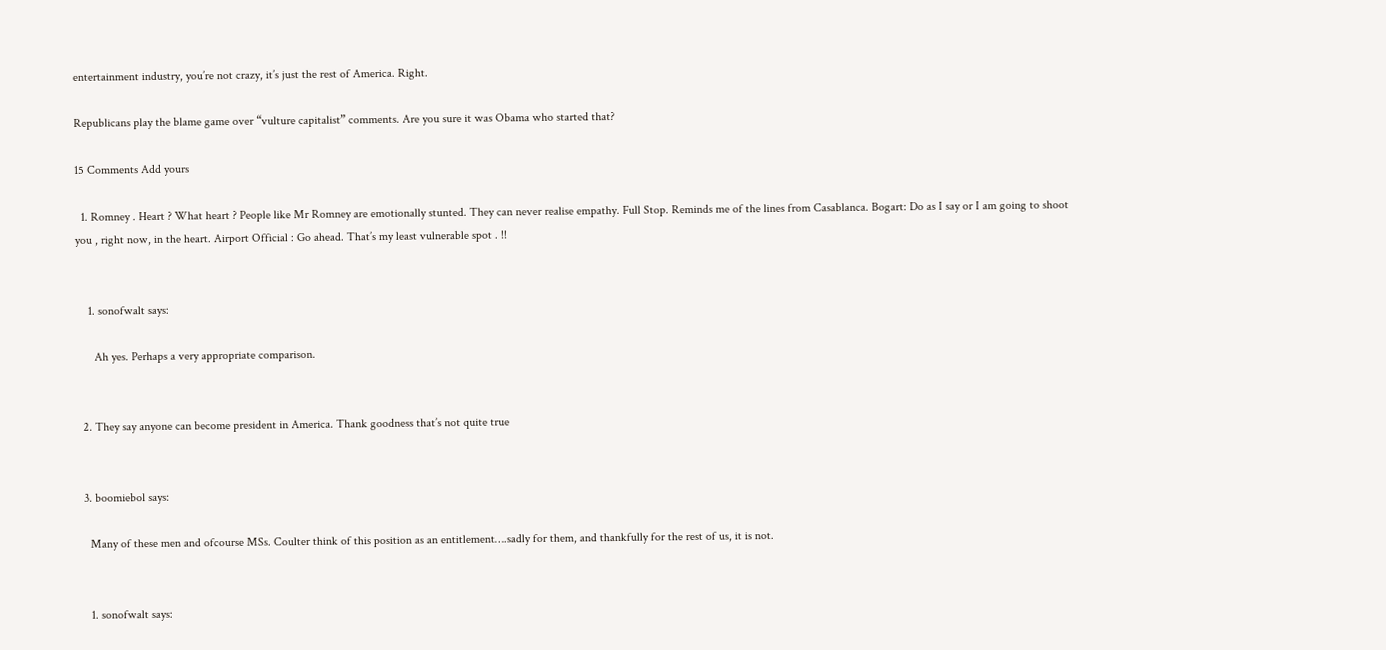entertainment industry, you’re not crazy, it’s just the rest of America. Right.

Republicans play the blame game over “vulture capitalist” comments. Are you sure it was Obama who started that?

15 Comments Add yours

  1. Romney . Heart ? What heart ? People like Mr Romney are emotionally stunted. They can never realise empathy. Full Stop. Reminds me of the lines from Casablanca. Bogart: Do as I say or I am going to shoot you , right now, in the heart. Airport Official : Go ahead. That’s my least vulnerable spot . !!


    1. sonofwalt says:

      Ah yes. Perhaps a very appropriate comparison.


  2. They say anyone can become president in America. Thank goodness that’s not quite true


  3. boomiebol says:

    Many of these men and ofcourse MSs. Coulter think of this position as an entitlement….sadly for them, and thankfully for the rest of us, it is not.


    1. sonofwalt says: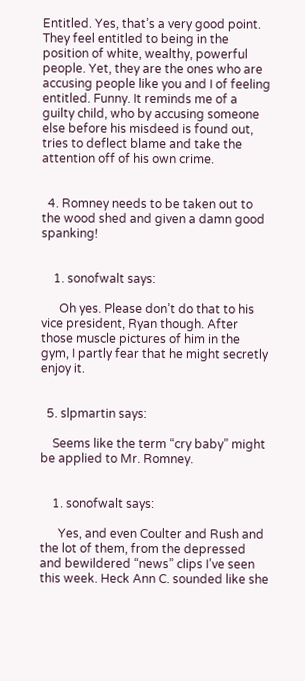Entitled. Yes, that’s a very good point. They feel entitled to being in the position of white, wealthy, powerful people. Yet, they are the ones who are accusing people like you and I of feeling entitled. Funny. It reminds me of a guilty child, who by accusing someone else before his misdeed is found out, tries to deflect blame and take the attention off of his own crime.


  4. Romney needs to be taken out to the wood shed and given a damn good spanking!


    1. sonofwalt says:

      Oh yes. Please don’t do that to his vice president, Ryan though. After those muscle pictures of him in the gym, I partly fear that he might secretly enjoy it.


  5. slpmartin says:

    Seems like the term “cry baby” might be applied to Mr. Romney.


    1. sonofwalt says:

      Yes, and even Coulter and Rush and the lot of them, from the depressed and bewildered “news” clips I’ve seen this week. Heck Ann C. sounded like she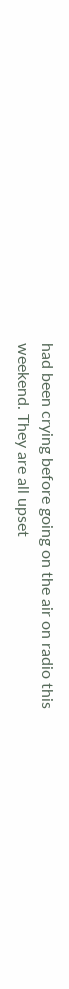had been crying before going on the air on radio this weekend. They are all upset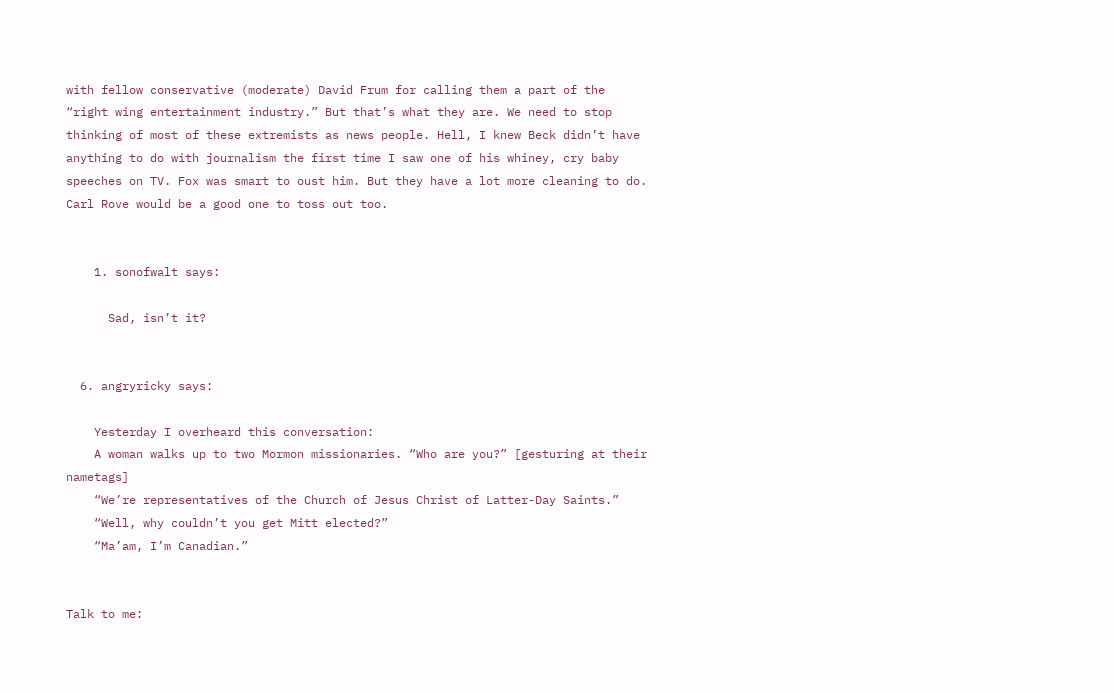with fellow conservative (moderate) David Frum for calling them a part of the “right wing entertainment industry.” But that’s what they are. We need to stop thinking of most of these extremists as news people. Hell, I knew Beck didn’t have anything to do with journalism the first time I saw one of his whiney, cry baby speeches on TV. Fox was smart to oust him. But they have a lot more cleaning to do. Carl Rove would be a good one to toss out too.


    1. sonofwalt says:

      Sad, isn’t it?


  6. angryricky says:

    Yesterday I overheard this conversation:
    A woman walks up to two Mormon missionaries. “Who are you?” [gesturing at their nametags]
    “We’re representatives of the Church of Jesus Christ of Latter-Day Saints.”
    “Well, why couldn’t you get Mitt elected?”
    “Ma’am, I’m Canadian.”


Talk to me: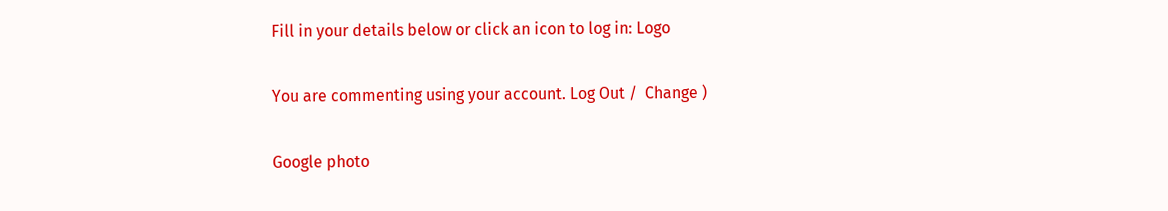Fill in your details below or click an icon to log in: Logo

You are commenting using your account. Log Out /  Change )

Google photo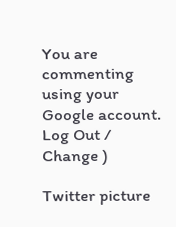You are commenting using your Google account. Log Out /  Change )

Twitter picture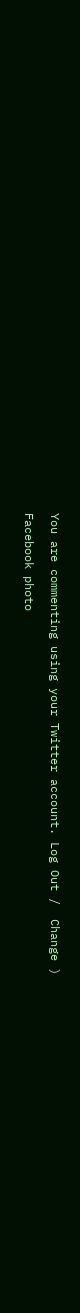You are commenting using your Twitter account. Log Out /  Change )

Facebook photo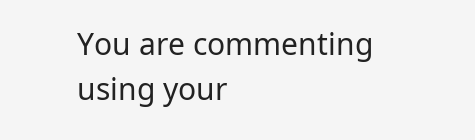You are commenting using your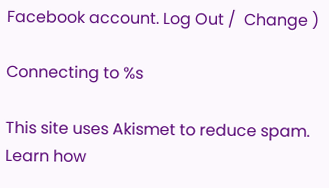Facebook account. Log Out /  Change )

Connecting to %s

This site uses Akismet to reduce spam. Learn how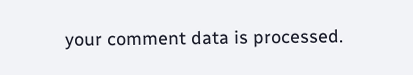your comment data is processed.